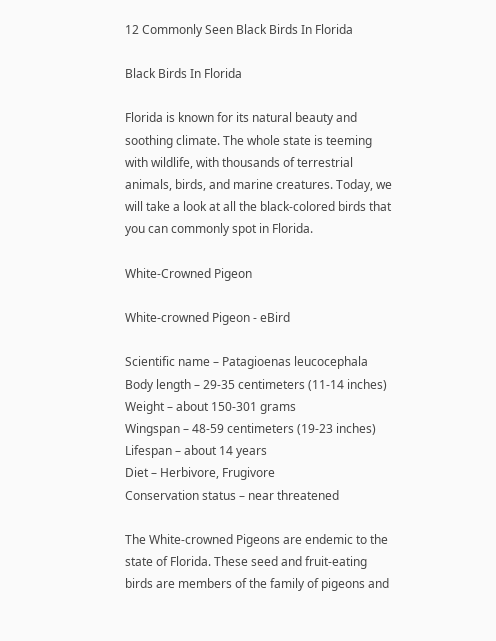12 Commonly Seen Black Birds In Florida

Black Birds In Florida

Florida is known for its natural beauty and soothing climate. The whole state is teeming with wildlife, with thousands of terrestrial animals, birds, and marine creatures. Today, we will take a look at all the black-colored birds that you can commonly spot in Florida.

White-Crowned Pigeon

White-crowned Pigeon - eBird

Scientific name – Patagioenas leucocephala
Body length – 29-35 centimeters (11-14 inches)
Weight – about 150-301 grams
Wingspan – 48-59 centimeters (19-23 inches)
Lifespan – about 14 years
Diet – Herbivore, Frugivore
Conservation status – near threatened

The White-crowned Pigeons are endemic to the state of Florida. These seed and fruit-eating birds are members of the family of pigeons and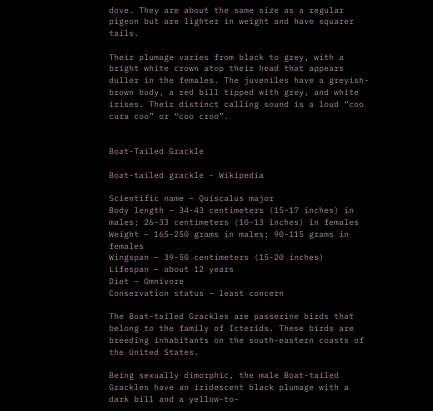dove. They are about the same size as a regular pigeon but are lighter in weight and have squarer tails.

Their plumage varies from black to grey, with a bright white crown atop their head that appears duller in the females. The juveniles have a greyish-brown body, a red bill tipped with grey, and white irises. Their distinct calling sound is a loud “coo cura coo” or “coo croo”.


Boat-Tailed Grackle

Boat-tailed grackle - Wikipedia

Scientific name – Quiscalus major
Body length – 34-43 centimeters (15-17 inches) in males; 26-33 centimeters (10-13 inches) in females
Weight – 165-250 grams in males; 90-115 grams in females
Wingspan – 39-50 centimeters (15-20 inches)
Lifespan – about 12 years
Diet – Omnivore
Conservation status – least concern

The Boat-tailed Grackles are passerine birds that belong to the family of Icterids. These birds are breeding inhabitants on the south-eastern coasts of the United States.

Being sexually dimorphic, the male Boat-tailed Grackles have an iridescent black plumage with a dark bill and a yellow-to-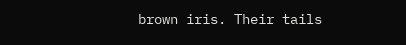brown iris. Their tails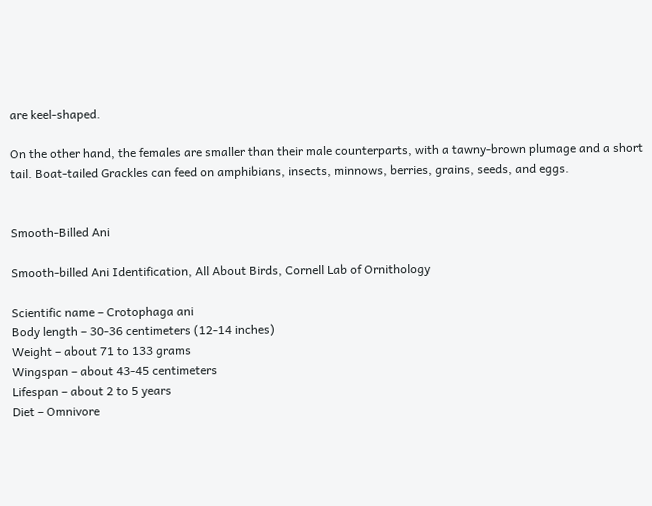are keel-shaped.

On the other hand, the females are smaller than their male counterparts, with a tawny-brown plumage and a short tail. Boat-tailed Grackles can feed on amphibians, insects, minnows, berries, grains, seeds, and eggs.


Smooth-Billed Ani

Smooth-billed Ani Identification, All About Birds, Cornell Lab of Ornithology

Scientific name – Crotophaga ani
Body length – 30-36 centimeters (12-14 inches)
Weight – about 71 to 133 grams
Wingspan – about 43-45 centimeters
Lifespan – about 2 to 5 years
Diet – Omnivore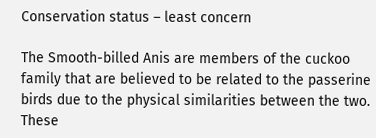Conservation status – least concern

The Smooth-billed Anis are members of the cuckoo family that are believed to be related to the passerine birds due to the physical similarities between the two. These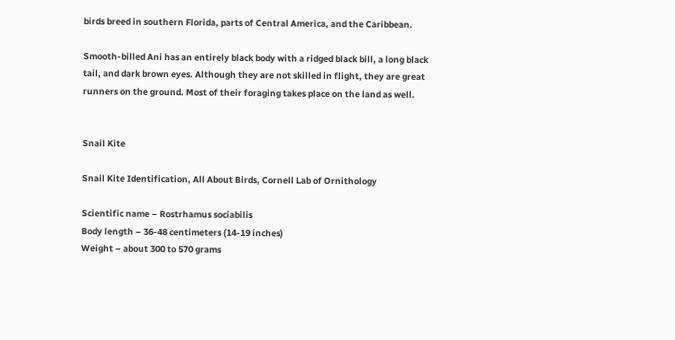birds breed in southern Florida, parts of Central America, and the Caribbean.

Smooth-billed Ani has an entirely black body with a ridged black bill, a long black tail, and dark brown eyes. Although they are not skilled in flight, they are great runners on the ground. Most of their foraging takes place on the land as well.


Snail Kite

Snail Kite Identification, All About Birds, Cornell Lab of Ornithology

Scientific name – Rostrhamus sociabilis
Body length – 36-48 centimeters (14-19 inches)
Weight – about 300 to 570 grams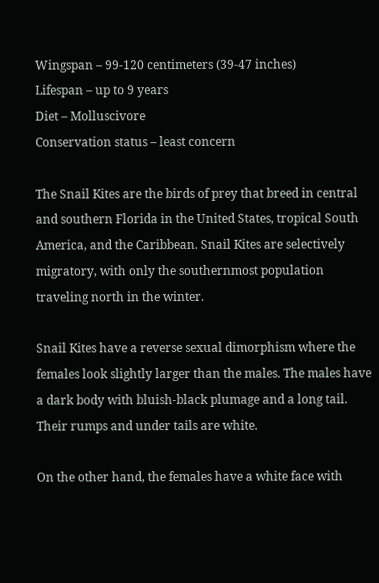Wingspan – 99-120 centimeters (39-47 inches)
Lifespan – up to 9 years
Diet – Molluscivore
Conservation status – least concern

The Snail Kites are the birds of prey that breed in central and southern Florida in the United States, tropical South America, and the Caribbean. Snail Kites are selectively migratory, with only the southernmost population traveling north in the winter.

Snail Kites have a reverse sexual dimorphism where the females look slightly larger than the males. The males have a dark body with bluish-black plumage and a long tail. Their rumps and under tails are white.

On the other hand, the females have a white face with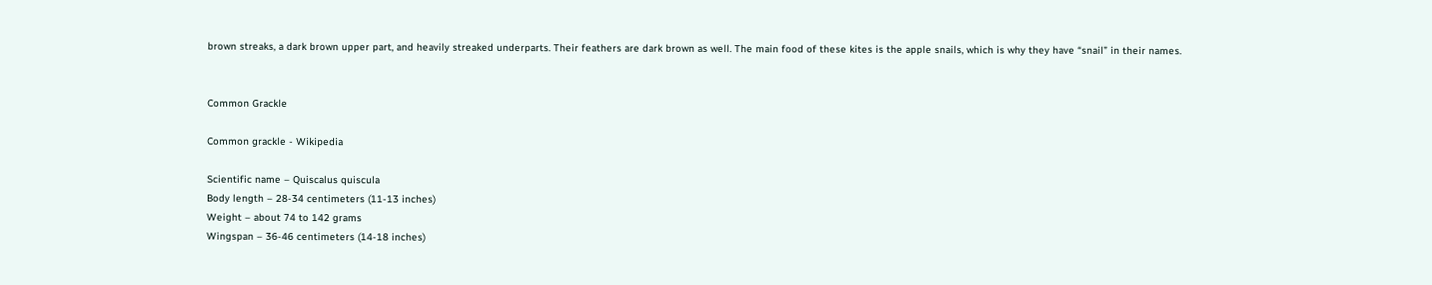brown streaks, a dark brown upper part, and heavily streaked underparts. Their feathers are dark brown as well. The main food of these kites is the apple snails, which is why they have “snail” in their names.


Common Grackle

Common grackle - Wikipedia

Scientific name – Quiscalus quiscula
Body length – 28-34 centimeters (11-13 inches)
Weight – about 74 to 142 grams
Wingspan – 36-46 centimeters (14-18 inches)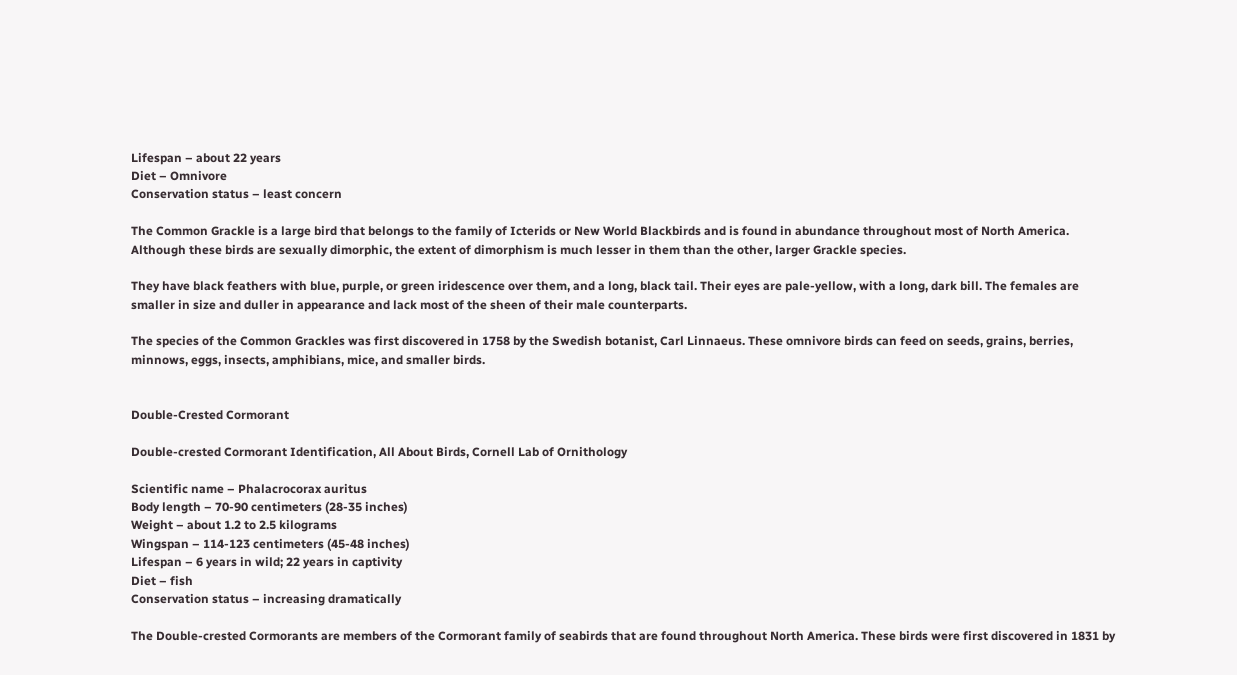Lifespan – about 22 years
Diet – Omnivore
Conservation status – least concern

The Common Grackle is a large bird that belongs to the family of Icterids or New World Blackbirds and is found in abundance throughout most of North America. Although these birds are sexually dimorphic, the extent of dimorphism is much lesser in them than the other, larger Grackle species.

They have black feathers with blue, purple, or green iridescence over them, and a long, black tail. Their eyes are pale-yellow, with a long, dark bill. The females are smaller in size and duller in appearance and lack most of the sheen of their male counterparts.

The species of the Common Grackles was first discovered in 1758 by the Swedish botanist, Carl Linnaeus. These omnivore birds can feed on seeds, grains, berries, minnows, eggs, insects, amphibians, mice, and smaller birds.


Double-Crested Cormorant

Double-crested Cormorant Identification, All About Birds, Cornell Lab of Ornithology

Scientific name – Phalacrocorax auritus
Body length – 70-90 centimeters (28-35 inches)
Weight – about 1.2 to 2.5 kilograms
Wingspan – 114-123 centimeters (45-48 inches)
Lifespan – 6 years in wild; 22 years in captivity
Diet – fish
Conservation status – increasing dramatically

The Double-crested Cormorants are members of the Cormorant family of seabirds that are found throughout North America. These birds were first discovered in 1831 by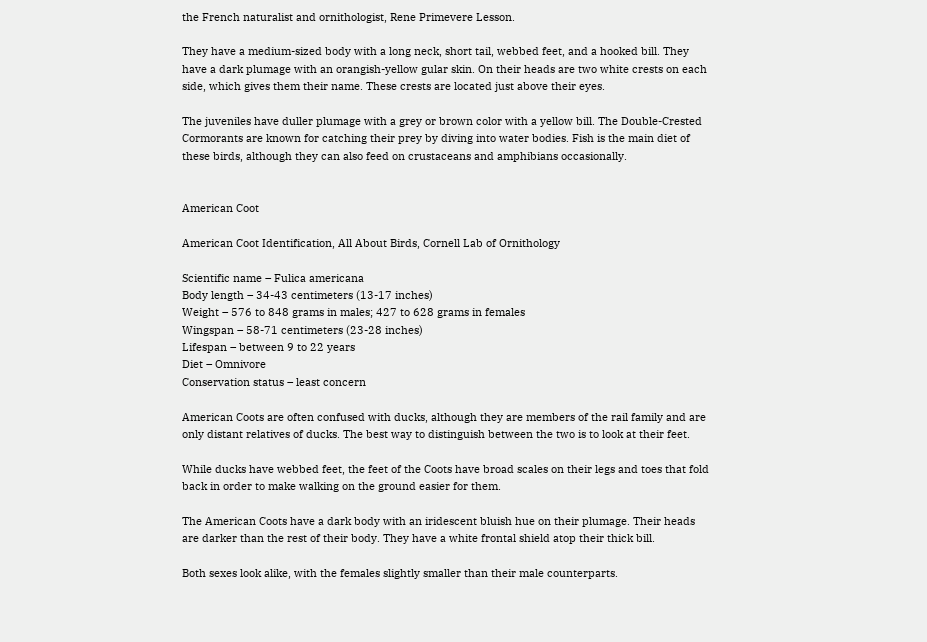the French naturalist and ornithologist, Rene Primevere Lesson.

They have a medium-sized body with a long neck, short tail, webbed feet, and a hooked bill. They have a dark plumage with an orangish-yellow gular skin. On their heads are two white crests on each side, which gives them their name. These crests are located just above their eyes.

The juveniles have duller plumage with a grey or brown color with a yellow bill. The Double-Crested Cormorants are known for catching their prey by diving into water bodies. Fish is the main diet of these birds, although they can also feed on crustaceans and amphibians occasionally.


American Coot

American Coot Identification, All About Birds, Cornell Lab of Ornithology

Scientific name – Fulica americana
Body length – 34-43 centimeters (13-17 inches)
Weight – 576 to 848 grams in males; 427 to 628 grams in females
Wingspan – 58-71 centimeters (23-28 inches)
Lifespan – between 9 to 22 years
Diet – Omnivore
Conservation status – least concern

American Coots are often confused with ducks, although they are members of the rail family and are only distant relatives of ducks. The best way to distinguish between the two is to look at their feet.

While ducks have webbed feet, the feet of the Coots have broad scales on their legs and toes that fold back in order to make walking on the ground easier for them.

The American Coots have a dark body with an iridescent bluish hue on their plumage. Their heads are darker than the rest of their body. They have a white frontal shield atop their thick bill.

Both sexes look alike, with the females slightly smaller than their male counterparts.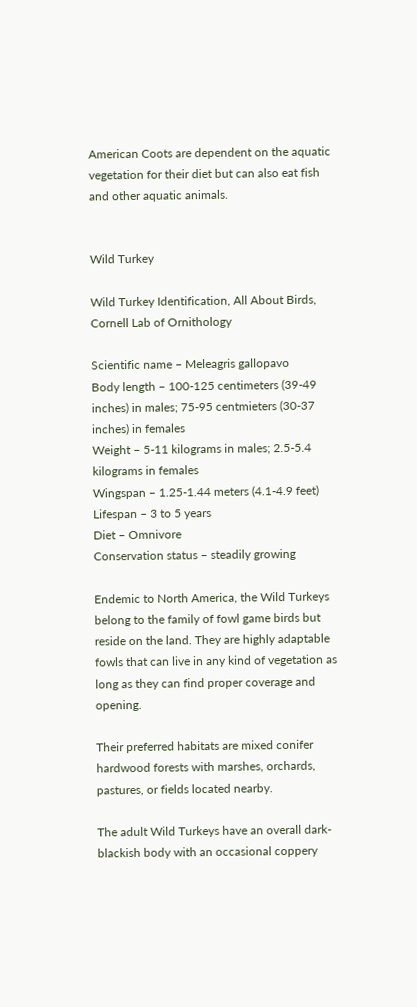American Coots are dependent on the aquatic vegetation for their diet but can also eat fish and other aquatic animals.


Wild Turkey

Wild Turkey Identification, All About Birds, Cornell Lab of Ornithology

Scientific name – Meleagris gallopavo
Body length – 100-125 centimeters (39-49 inches) in males; 75-95 centmieters (30-37 inches) in females
Weight – 5-11 kilograms in males; 2.5-5.4 kilograms in females
Wingspan – 1.25-1.44 meters (4.1-4.9 feet)
Lifespan – 3 to 5 years
Diet – Omnivore
Conservation status – steadily growing

Endemic to North America, the Wild Turkeys belong to the family of fowl game birds but reside on the land. They are highly adaptable fowls that can live in any kind of vegetation as long as they can find proper coverage and opening.

Their preferred habitats are mixed conifer hardwood forests with marshes, orchards, pastures, or fields located nearby.

The adult Wild Turkeys have an overall dark-blackish body with an occasional coppery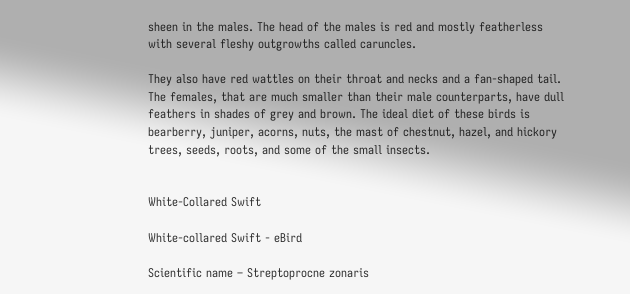sheen in the males. The head of the males is red and mostly featherless with several fleshy outgrowths called caruncles.

They also have red wattles on their throat and necks and a fan-shaped tail. The females, that are much smaller than their male counterparts, have dull feathers in shades of grey and brown. The ideal diet of these birds is bearberry, juniper, acorns, nuts, the mast of chestnut, hazel, and hickory trees, seeds, roots, and some of the small insects.


White-Collared Swift

White-collared Swift - eBird

Scientific name – Streptoprocne zonaris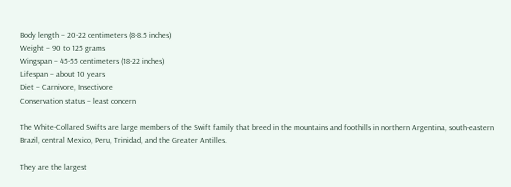Body length – 20-22 centimeters (8-8.5 inches)
Weight – 90 to 125 grams
Wingspan – 45-55 centimeters (18-22 inches)
Lifespan – about 10 years
Diet – Carnivore, Insectivore
Conservation status – least concern

The White-Collared Swifts are large members of the Swift family that breed in the mountains and foothills in northern Argentina, south-eastern Brazil, central Mexico, Peru, Trinidad, and the Greater Antilles.

They are the largest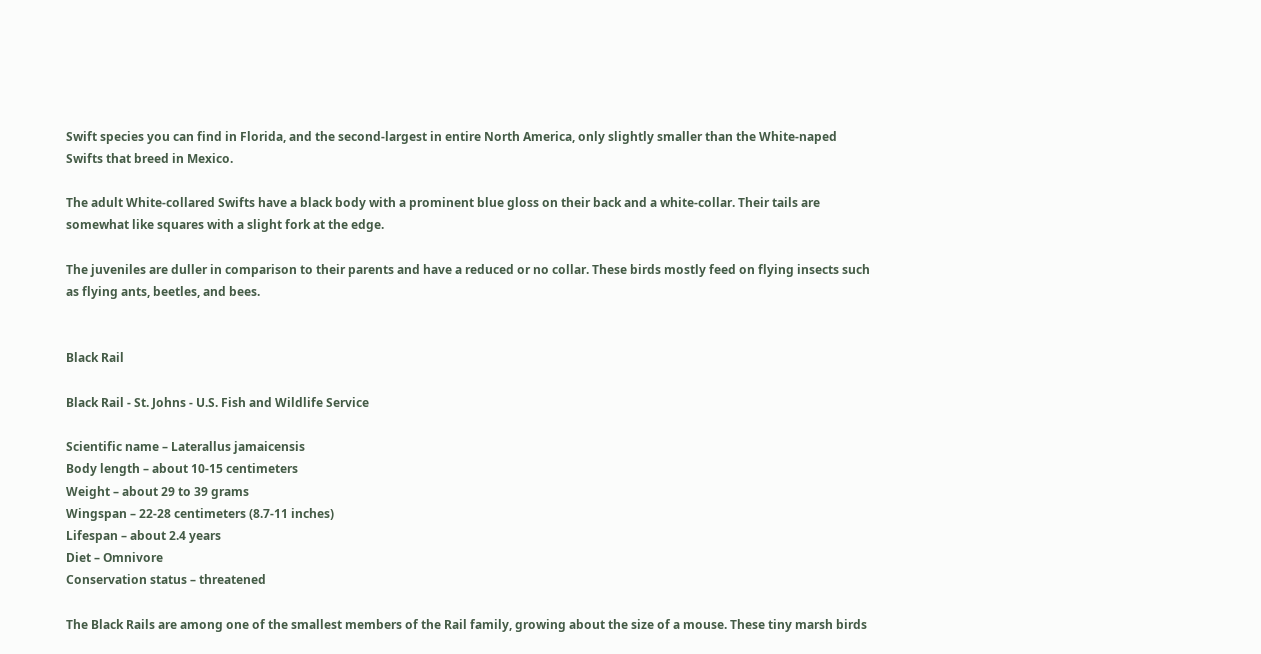Swift species you can find in Florida, and the second-largest in entire North America, only slightly smaller than the White-naped Swifts that breed in Mexico.

The adult White-collared Swifts have a black body with a prominent blue gloss on their back and a white-collar. Their tails are somewhat like squares with a slight fork at the edge.

The juveniles are duller in comparison to their parents and have a reduced or no collar. These birds mostly feed on flying insects such as flying ants, beetles, and bees.


Black Rail

Black Rail - St. Johns - U.S. Fish and Wildlife Service

Scientific name – Laterallus jamaicensis
Body length – about 10-15 centimeters
Weight – about 29 to 39 grams
Wingspan – 22-28 centimeters (8.7-11 inches)
Lifespan – about 2.4 years
Diet – Omnivore
Conservation status – threatened

The Black Rails are among one of the smallest members of the Rail family, growing about the size of a mouse. These tiny marsh birds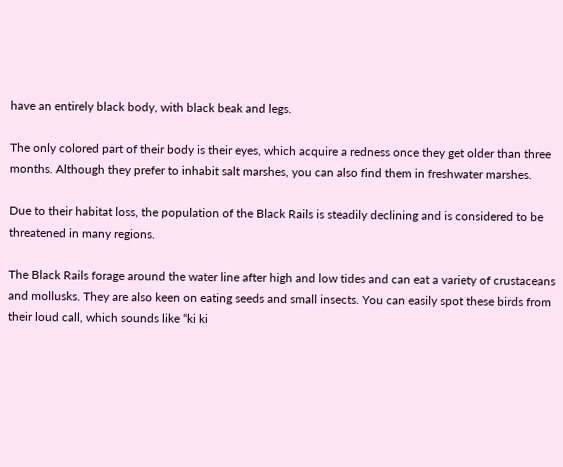have an entirely black body, with black beak and legs.

The only colored part of their body is their eyes, which acquire a redness once they get older than three months. Although they prefer to inhabit salt marshes, you can also find them in freshwater marshes.

Due to their habitat loss, the population of the Black Rails is steadily declining and is considered to be threatened in many regions.

The Black Rails forage around the water line after high and low tides and can eat a variety of crustaceans and mollusks. They are also keen on eating seeds and small insects. You can easily spot these birds from their loud call, which sounds like “ki ki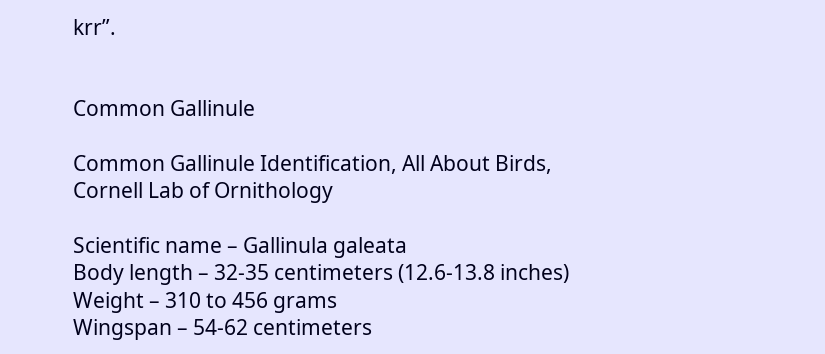krr”.


Common Gallinule

Common Gallinule Identification, All About Birds, Cornell Lab of Ornithology

Scientific name – Gallinula galeata
Body length – 32-35 centimeters (12.6-13.8 inches)
Weight – 310 to 456 grams
Wingspan – 54-62 centimeters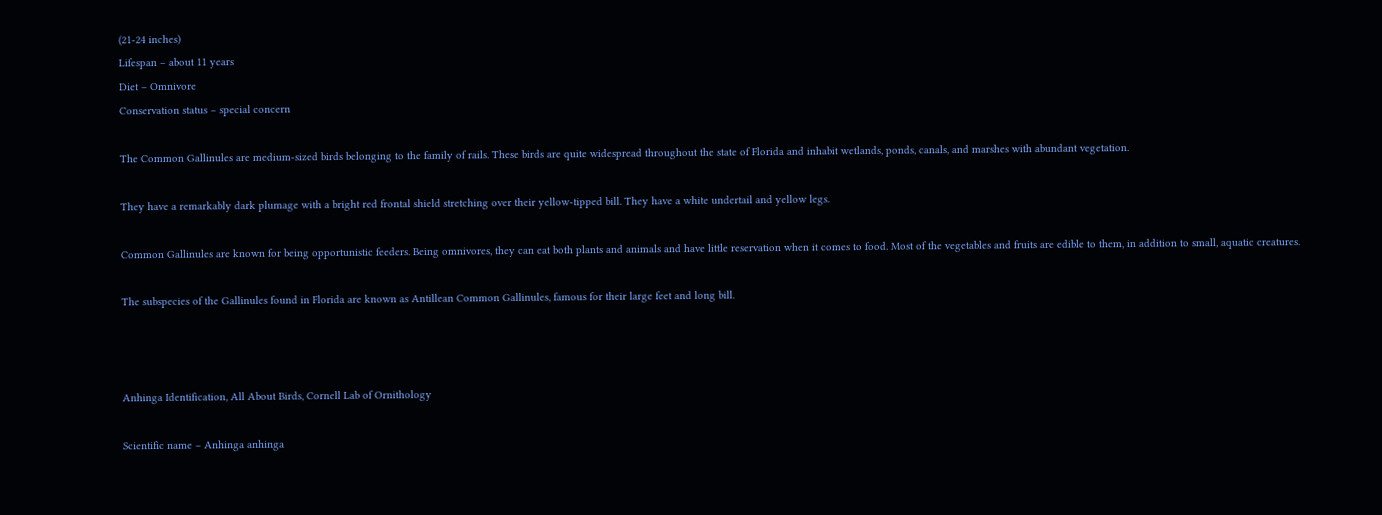(21-24 inches)
Lifespan – about 11 years
Diet – Omnivore
Conservation status – special concern

The Common Gallinules are medium-sized birds belonging to the family of rails. These birds are quite widespread throughout the state of Florida and inhabit wetlands, ponds, canals, and marshes with abundant vegetation.

They have a remarkably dark plumage with a bright red frontal shield stretching over their yellow-tipped bill. They have a white undertail and yellow legs.

Common Gallinules are known for being opportunistic feeders. Being omnivores, they can eat both plants and animals and have little reservation when it comes to food. Most of the vegetables and fruits are edible to them, in addition to small, aquatic creatures.

The subspecies of the Gallinules found in Florida are known as Antillean Common Gallinules, famous for their large feet and long bill.



Anhinga Identification, All About Birds, Cornell Lab of Ornithology

Scientific name – Anhinga anhinga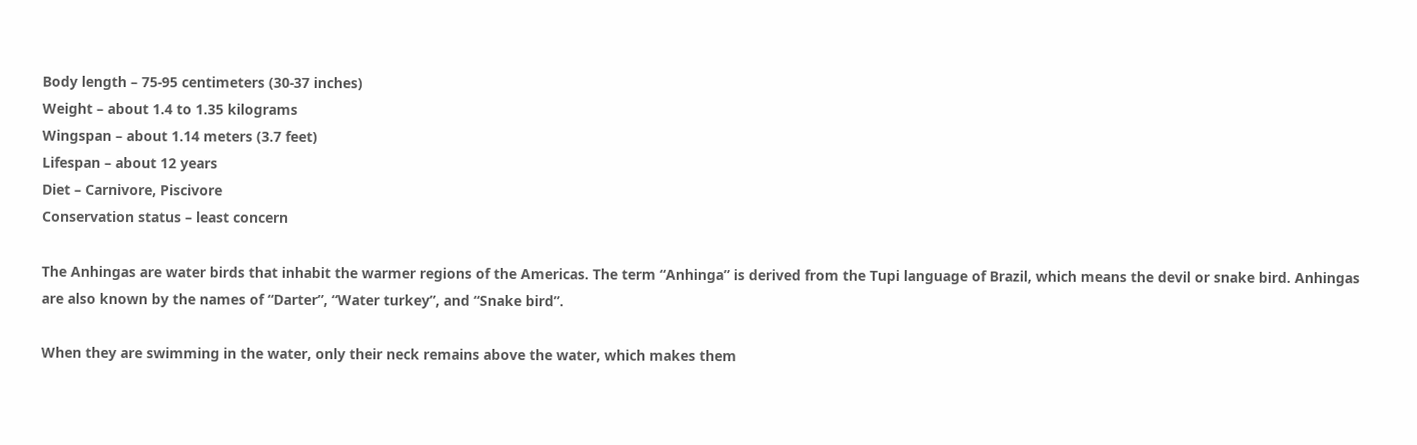Body length – 75-95 centimeters (30-37 inches)
Weight – about 1.4 to 1.35 kilograms
Wingspan – about 1.14 meters (3.7 feet)
Lifespan – about 12 years
Diet – Carnivore, Piscivore
Conservation status – least concern

The Anhingas are water birds that inhabit the warmer regions of the Americas. The term “Anhinga” is derived from the Tupi language of Brazil, which means the devil or snake bird. Anhingas are also known by the names of “Darter”, “Water turkey”, and “Snake bird”.

When they are swimming in the water, only their neck remains above the water, which makes them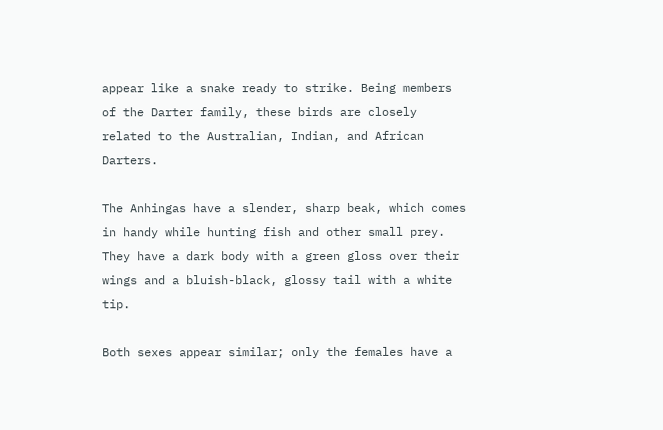appear like a snake ready to strike. Being members of the Darter family, these birds are closely related to the Australian, Indian, and African Darters.

The Anhingas have a slender, sharp beak, which comes in handy while hunting fish and other small prey. They have a dark body with a green gloss over their wings and a bluish-black, glossy tail with a white tip.

Both sexes appear similar; only the females have a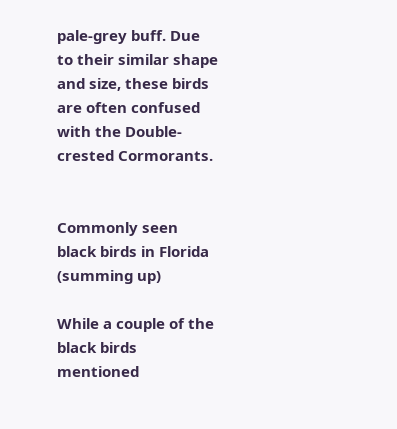pale-grey buff. Due to their similar shape and size, these birds are often confused with the Double-crested Cormorants.


Commonly seen black birds in Florida (summing up)

While a couple of the black birds mentioned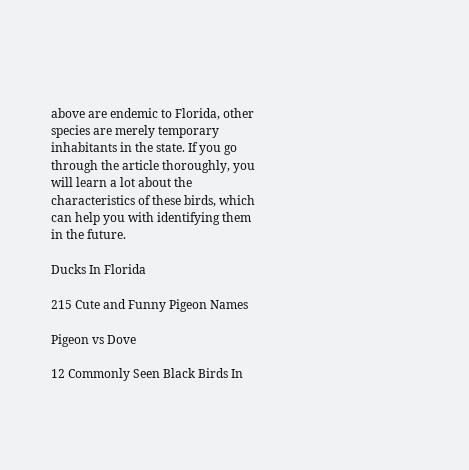above are endemic to Florida, other species are merely temporary inhabitants in the state. If you go through the article thoroughly, you will learn a lot about the characteristics of these birds, which can help you with identifying them in the future.

Ducks In Florida

215 Cute and Funny Pigeon Names

Pigeon vs Dove

12 Commonly Seen Black Birds In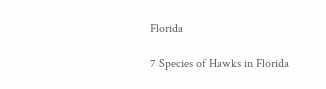Florida

7 Species of Hawks in Florida